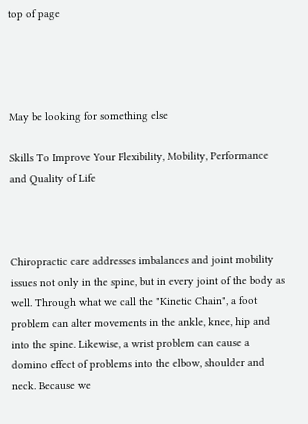top of page




May be looking for something else

Skills To Improve Your Flexibility, Mobility, Performance and Quality of Life



Chiropractic care addresses imbalances and joint mobility issues not only in the spine, but in every joint of the body as well. Through what we call the "Kinetic Chain", a foot problem can alter movements in the ankle, knee, hip and into the spine. Likewise, a wrist problem can cause a domino effect of problems into the elbow, shoulder and neck. Because we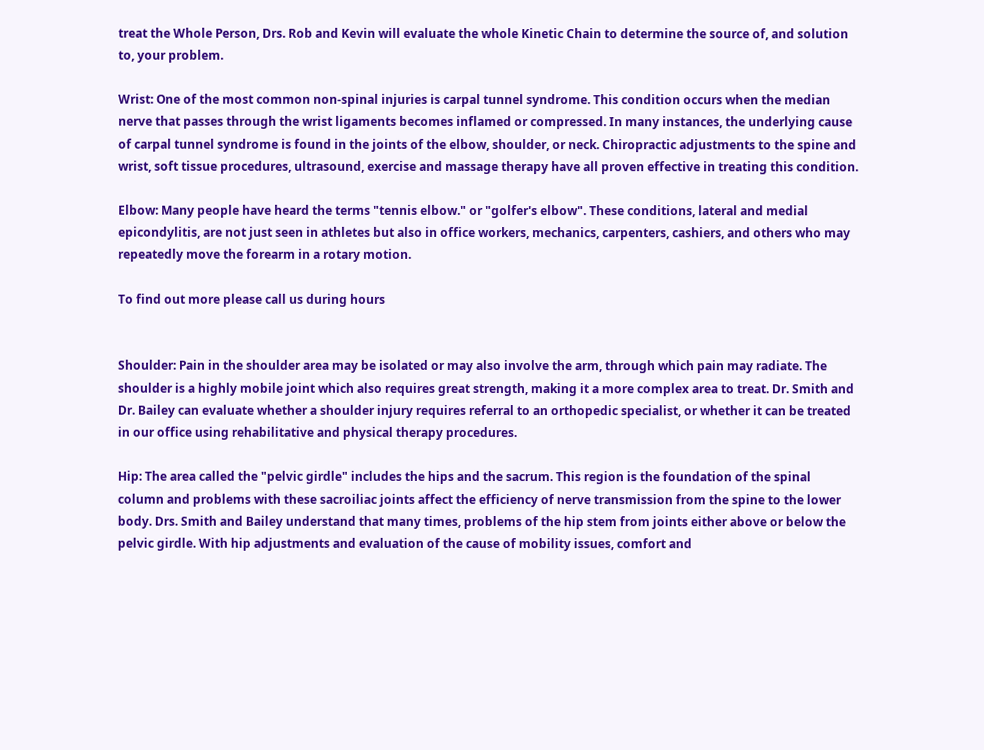treat the Whole Person, Drs. Rob and Kevin will evaluate the whole Kinetic Chain to determine the source of, and solution to, your problem.

Wrist: One of the most common non-spinal injuries is carpal tunnel syndrome. This condition occurs when the median nerve that passes through the wrist ligaments becomes inflamed or compressed. In many instances, the underlying cause of carpal tunnel syndrome is found in the joints of the elbow, shoulder, or neck. Chiropractic adjustments to the spine and wrist, soft tissue procedures, ultrasound, exercise and massage therapy have all proven effective in treating this condition.

Elbow: Many people have heard the terms "tennis elbow." or "golfer's elbow". These conditions, lateral and medial epicondylitis, are not just seen in athletes but also in office workers, mechanics, carpenters, cashiers, and others who may repeatedly move the forearm in a rotary motion.

To find out more please call us during hours


Shoulder: Pain in the shoulder area may be isolated or may also involve the arm, through which pain may radiate. The shoulder is a highly mobile joint which also requires great strength, making it a more complex area to treat. Dr. Smith and Dr. Bailey can evaluate whether a shoulder injury requires referral to an orthopedic specialist, or whether it can be treated in our office using rehabilitative and physical therapy procedures.

Hip: The area called the "pelvic girdle" includes the hips and the sacrum. This region is the foundation of the spinal column and problems with these sacroiliac joints affect the efficiency of nerve transmission from the spine to the lower body. Drs. Smith and Bailey understand that many times, problems of the hip stem from joints either above or below the pelvic girdle. With hip adjustments and evaluation of the cause of mobility issues, comfort and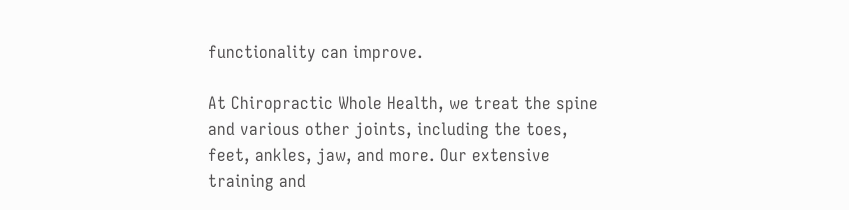functionality can improve.

At Chiropractic Whole Health, we treat the spine and various other joints, including the toes, feet, ankles, jaw, and more. Our extensive training and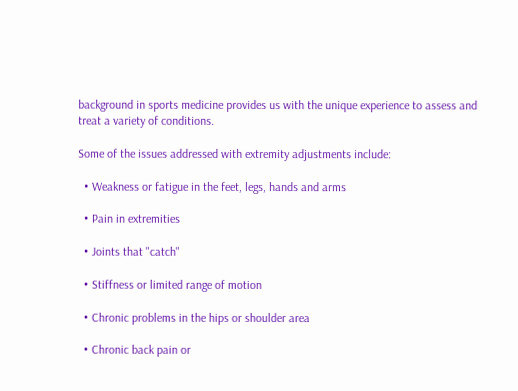background in sports medicine provides us with the unique experience to assess and treat a variety of conditions.

Some of the issues addressed with extremity adjustments include:

  • Weakness or fatigue in the feet, legs, hands and arms

  • Pain in extremities

  • Joints that "catch"

  • Stiffness or limited range of motion

  • Chronic problems in the hips or shoulder area

  • Chronic back pain or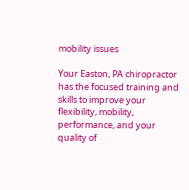mobility issues

Your Easton, PA chiropractor has the focused training and skills to improve your flexibility, mobility, performance, and your quality of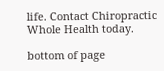life. Contact Chiropractic Whole Health today.

bottom of page